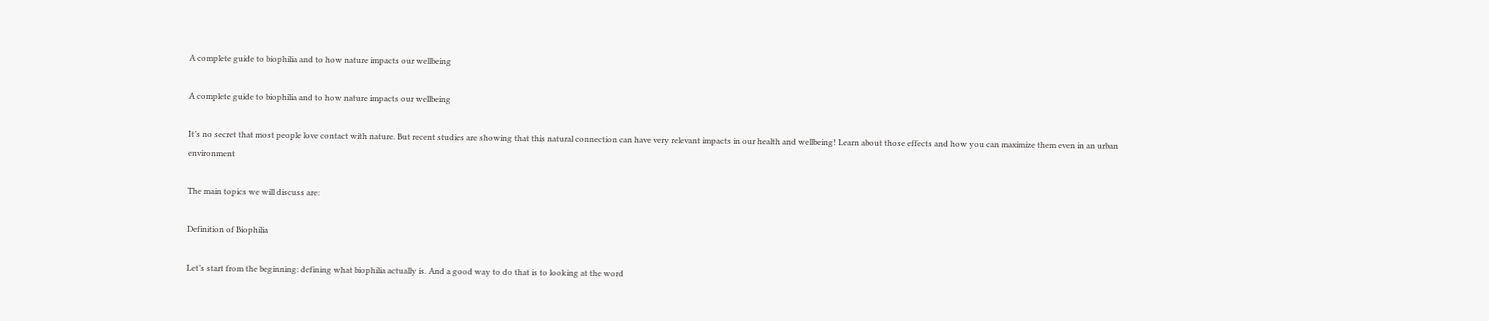A complete guide to biophilia and to how nature impacts our wellbeing

A complete guide to biophilia and to how nature impacts our wellbeing

It’s no secret that most people love contact with nature. But recent studies are showing that this natural connection can have very relevant impacts in our health and wellbeing! Learn about those effects and how you can maximize them even in an urban environment

The main topics we will discuss are:

Definition of Biophilia

Let’s start from the beginning: defining what biophilia actually is. And a good way to do that is to looking at the word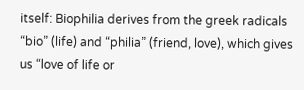itself: Biophilia derives from the greek radicals “bio” (life) and “philia” (friend, love), which gives us “love of life or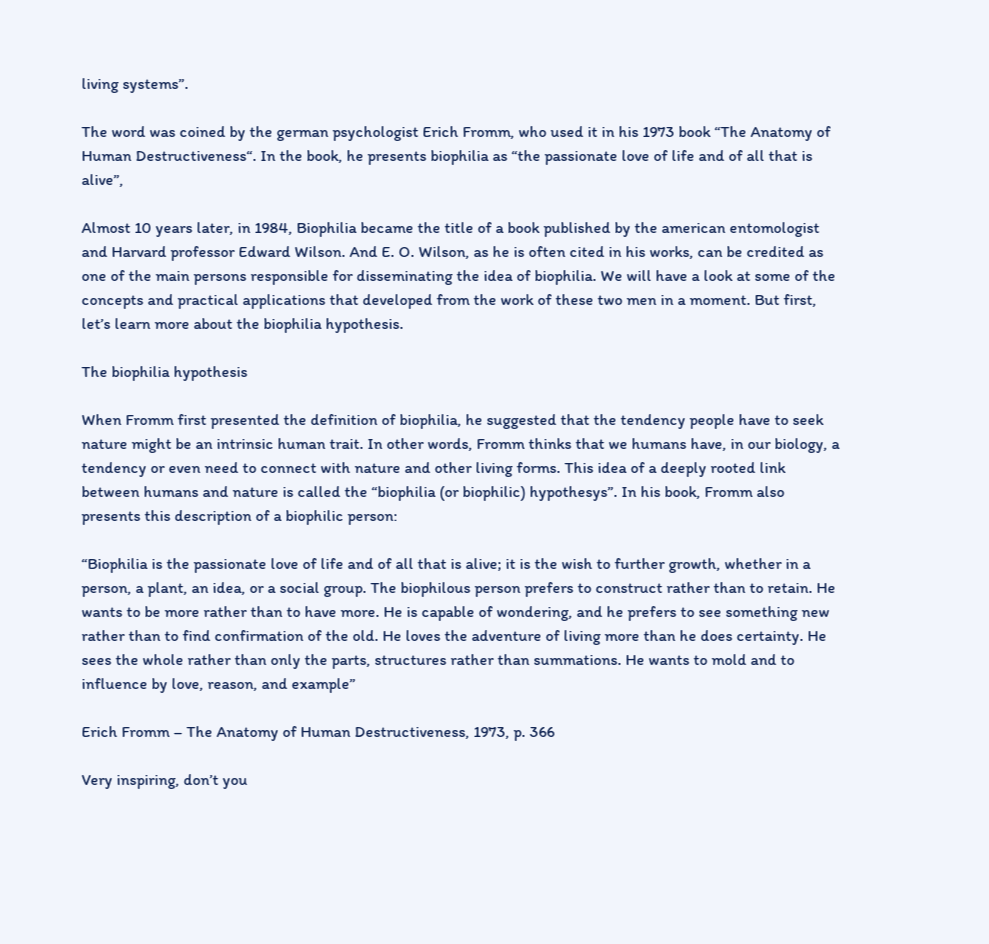living systems”.

The word was coined by the german psychologist Erich Fromm, who used it in his 1973 book “The Anatomy of Human Destructiveness“. In the book, he presents biophilia as “the passionate love of life and of all that is alive”,

Almost 10 years later, in 1984, Biophilia became the title of a book published by the american entomologist and Harvard professor Edward Wilson. And E. O. Wilson, as he is often cited in his works, can be credited as one of the main persons responsible for disseminating the idea of biophilia. We will have a look at some of the concepts and practical applications that developed from the work of these two men in a moment. But first, let’s learn more about the biophilia hypothesis.

The biophilia hypothesis

When Fromm first presented the definition of biophilia, he suggested that the tendency people have to seek nature might be an intrinsic human trait. In other words, Fromm thinks that we humans have, in our biology, a tendency or even need to connect with nature and other living forms. This idea of a deeply rooted link between humans and nature is called the “biophilia (or biophilic) hypothesys”. In his book, Fromm also presents this description of a biophilic person:

“Biophilia is the passionate love of life and of all that is alive; it is the wish to further growth, whether in a person, a plant, an idea, or a social group. The biophilous person prefers to construct rather than to retain. He wants to be more rather than to have more. He is capable of wondering, and he prefers to see something new rather than to find confirmation of the old. He loves the adventure of living more than he does certainty. He sees the whole rather than only the parts, structures rather than summations. He wants to mold and to influence by love, reason, and example”

Erich Fromm – The Anatomy of Human Destructiveness, 1973, p. 366

Very inspiring, don’t you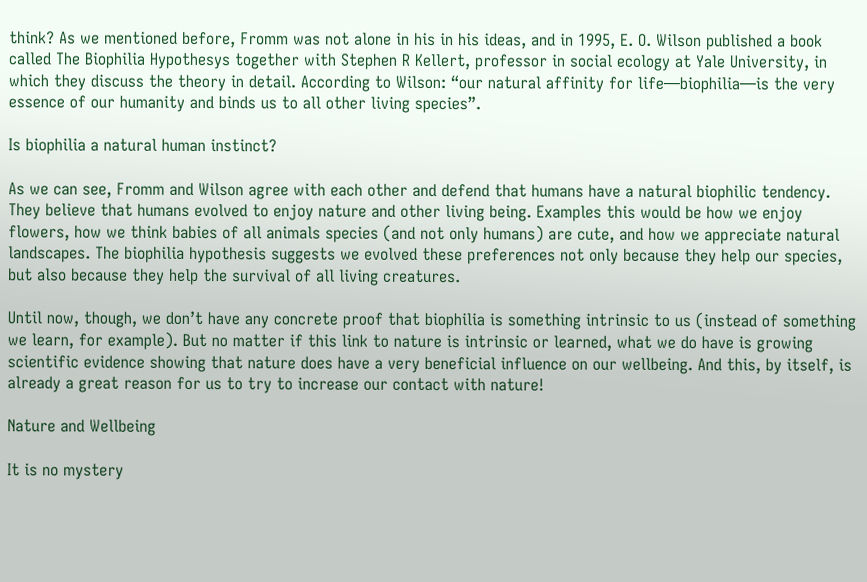think? As we mentioned before, Fromm was not alone in his in his ideas, and in 1995, E. O. Wilson published a book called The Biophilia Hypothesys together with Stephen R Kellert, professor in social ecology at Yale University, in which they discuss the theory in detail. According to Wilson: “our natural affinity for life―biophilia―is the very essence of our humanity and binds us to all other living species”.

Is biophilia a natural human instinct?

As we can see, Fromm and Wilson agree with each other and defend that humans have a natural biophilic tendency. They believe that humans evolved to enjoy nature and other living being. Examples this would be how we enjoy flowers, how we think babies of all animals species (and not only humans) are cute, and how we appreciate natural landscapes. The biophilia hypothesis suggests we evolved these preferences not only because they help our species, but also because they help the survival of all living creatures.

Until now, though, we don’t have any concrete proof that biophilia is something intrinsic to us (instead of something we learn, for example). But no matter if this link to nature is intrinsic or learned, what we do have is growing scientific evidence showing that nature does have a very beneficial influence on our wellbeing. And this, by itself, is already a great reason for us to try to increase our contact with nature!

Nature and Wellbeing

It is no mystery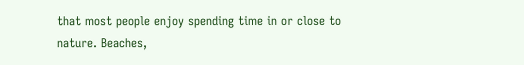that most people enjoy spending time in or close to nature. Beaches,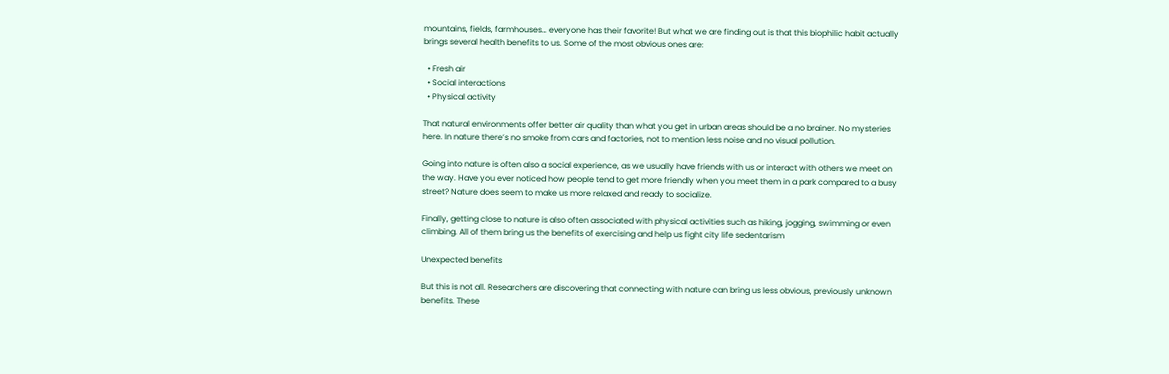mountains, fields, farmhouses… everyone has their favorite! But what we are finding out is that this biophilic habit actually brings several health benefits to us. Some of the most obvious ones are:

  • Fresh air
  • Social interactions
  • Physical activity

That natural environments offer better air quality than what you get in urban areas should be a no brainer. No mysteries here. In nature there’s no smoke from cars and factories, not to mention less noise and no visual pollution.

Going into nature is often also a social experience, as we usually have friends with us or interact with others we meet on the way. Have you ever noticed how people tend to get more friendly when you meet them in a park compared to a busy street? Nature does seem to make us more relaxed and ready to socialize.

Finally, getting close to nature is also often associated with physical activities such as hiking, jogging, swimming or even climbing. All of them bring us the benefits of exercising and help us fight city life sedentarism

Unexpected benefits

But this is not all. Researchers are discovering that connecting with nature can bring us less obvious, previously unknown benefits. These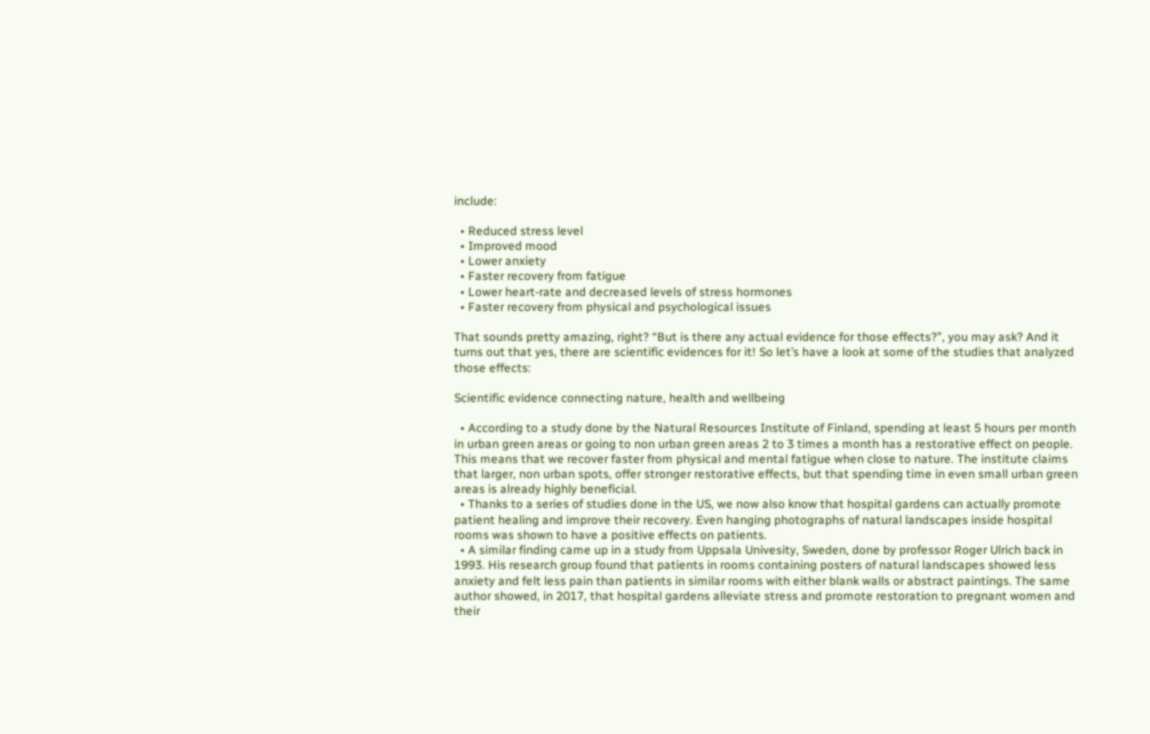include:

  • Reduced stress level
  • Improved mood
  • Lower anxiety
  • Faster recovery from fatigue
  • Lower heart-rate and decreased levels of stress hormones
  • Faster recovery from physical and psychological issues

That sounds pretty amazing, right? “But is there any actual evidence for those effects?”, you may ask? And it turns out that yes, there are scientific evidences for it! So let’s have a look at some of the studies that analyzed those effects:

Scientific evidence connecting nature, health and wellbeing

  • According to a study done by the Natural Resources Institute of Finland, spending at least 5 hours per month in urban green areas or going to non urban green areas 2 to 3 times a month has a restorative effect on people. This means that we recover faster from physical and mental fatigue when close to nature. The institute claims that larger, non urban spots, offer stronger restorative effects, but that spending time in even small urban green areas is already highly beneficial.
  • Thanks to a series of studies done in the US, we now also know that hospital gardens can actually promote patient healing and improve their recovery. Even hanging photographs of natural landscapes inside hospital rooms was shown to have a positive effects on patients.
  • A similar finding came up in a study from Uppsala Univesity, Sweden, done by professor Roger Ulrich back in 1993. His research group found that patients in rooms containing posters of natural landscapes showed less anxiety and felt less pain than patients in similar rooms with either blank walls or abstract paintings. The same author showed, in 2017, that hospital gardens alleviate stress and promote restoration to pregnant women and their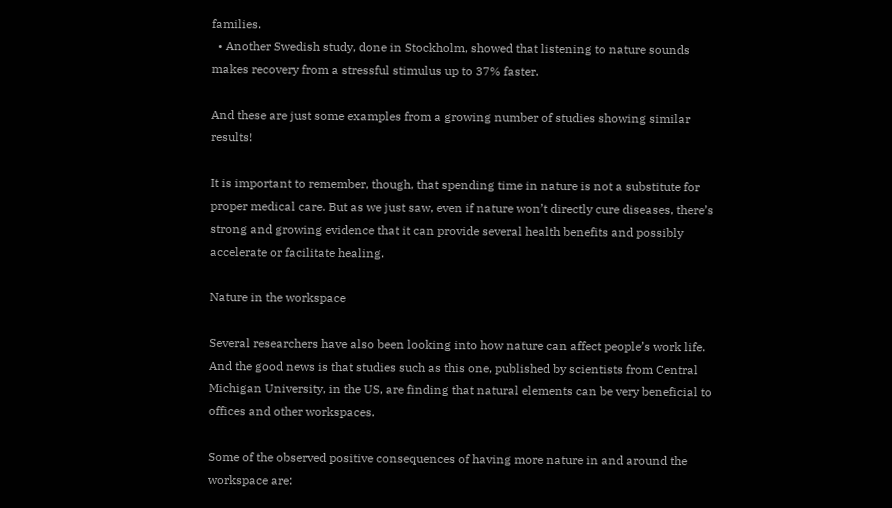families.
  • Another Swedish study, done in Stockholm, showed that listening to nature sounds makes recovery from a stressful stimulus up to 37% faster.

And these are just some examples from a growing number of studies showing similar results!

It is important to remember, though, that spending time in nature is not a substitute for proper medical care. But as we just saw, even if nature won’t directly cure diseases, there’s strong and growing evidence that it can provide several health benefits and possibly accelerate or facilitate healing.

Nature in the workspace

Several researchers have also been looking into how nature can affect people’s work life. And the good news is that studies such as this one, published by scientists from Central Michigan University, in the US, are finding that natural elements can be very beneficial to offices and other workspaces.

Some of the observed positive consequences of having more nature in and around the workspace are: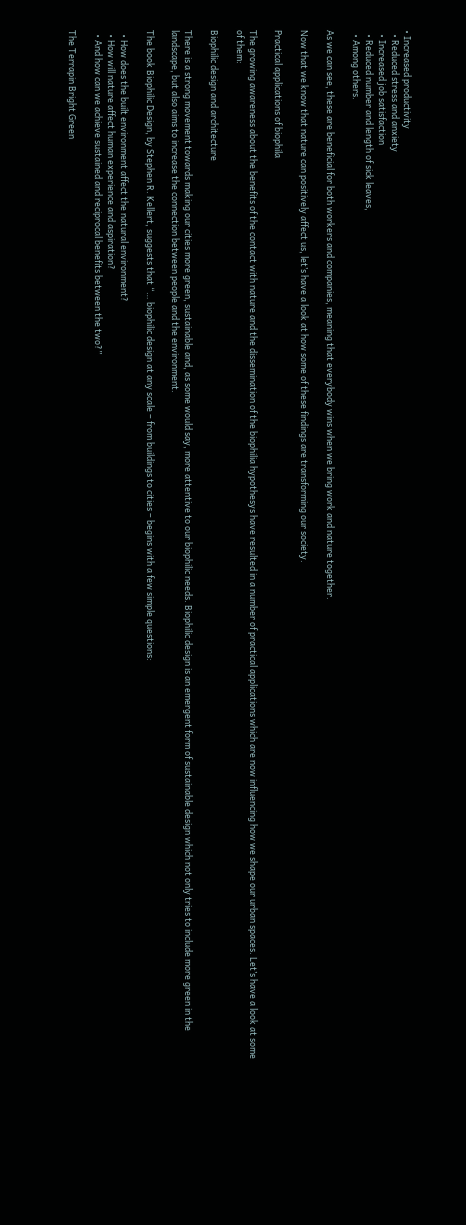• Increased productivity
  • Reduced stress and anxiety
  • Increased job satisfaction
  • Reduced number and length of sick leaves,
  • Among others.

As we can see, these are beneficial for both workers and companies, meaning that everybody wins when we bring work and nature together.

Now that we know that nature can positively affect us, let’s have a look at how some of these findings are transforming our society.

Practical applications of biophila

The growing awareness about the benefits of the contact with nature and the dissemination of the biophilia hypothesys have resulted in a number of practical applications which are now influencing how we shape our urban spaces. Let’s have a look at some of them:

Biophilic design and architecture

There is a strong movement towards making our cities more green, sustainable and, as some would say, more attentive to our biophilic needs. Biophilic design is an emergent form of sustainable design which not only tries to include more green in the landscape, but also aims to increase the connection between people and the environment.

The book Biophilic Design, by Stephen R. Kellert, suggests that “… biophilic design at any scale – from buildings to cities – begins with a few simple questions:

  • How does the built environment affect the natural environment?
  • How will nature affect human experience and aspiration?
  • And how can we achieve sustained and reciprocal benefits between the two?”

The Terrapin Bright Green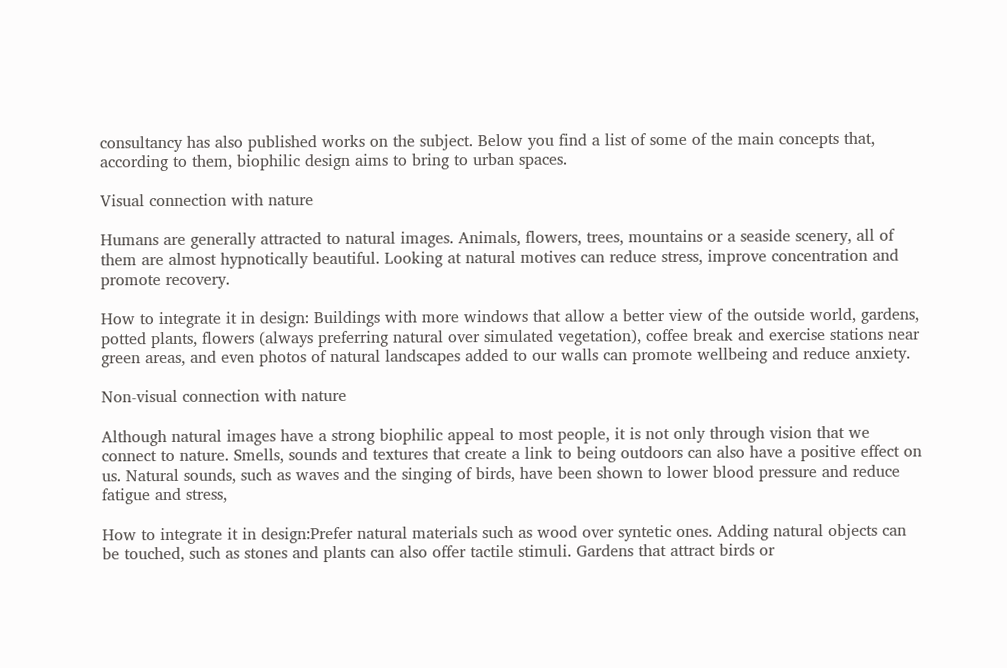consultancy has also published works on the subject. Below you find a list of some of the main concepts that, according to them, biophilic design aims to bring to urban spaces.

Visual connection with nature

Humans are generally attracted to natural images. Animals, flowers, trees, mountains or a seaside scenery, all of them are almost hypnotically beautiful. Looking at natural motives can reduce stress, improve concentration and promote recovery.

How to integrate it in design: Buildings with more windows that allow a better view of the outside world, gardens, potted plants, flowers (always preferring natural over simulated vegetation), coffee break and exercise stations near green areas, and even photos of natural landscapes added to our walls can promote wellbeing and reduce anxiety.

Non-visual connection with nature

Although natural images have a strong biophilic appeal to most people, it is not only through vision that we connect to nature. Smells, sounds and textures that create a link to being outdoors can also have a positive effect on us. Natural sounds, such as waves and the singing of birds, have been shown to lower blood pressure and reduce fatigue and stress,

How to integrate it in design:Prefer natural materials such as wood over syntetic ones. Adding natural objects can be touched, such as stones and plants can also offer tactile stimuli. Gardens that attract birds or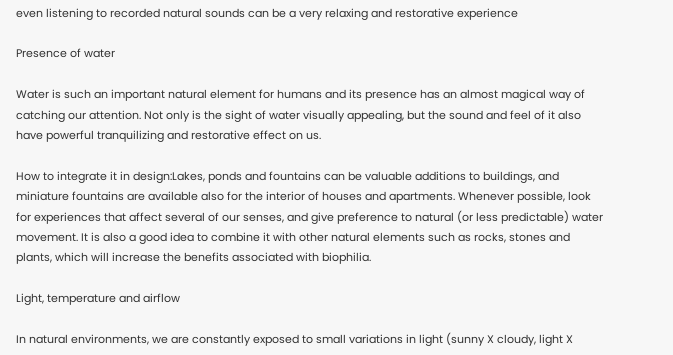even listening to recorded natural sounds can be a very relaxing and restorative experience

Presence of water

Water is such an important natural element for humans and its presence has an almost magical way of catching our attention. Not only is the sight of water visually appealing, but the sound and feel of it also have powerful tranquilizing and restorative effect on us.

How to integrate it in design:Lakes, ponds and fountains can be valuable additions to buildings, and miniature fountains are available also for the interior of houses and apartments. Whenever possible, look for experiences that affect several of our senses, and give preference to natural (or less predictable) water movement. It is also a good idea to combine it with other natural elements such as rocks, stones and plants, which will increase the benefits associated with biophilia.

Light, temperature and airflow

In natural environments, we are constantly exposed to small variations in light (sunny X cloudy, light X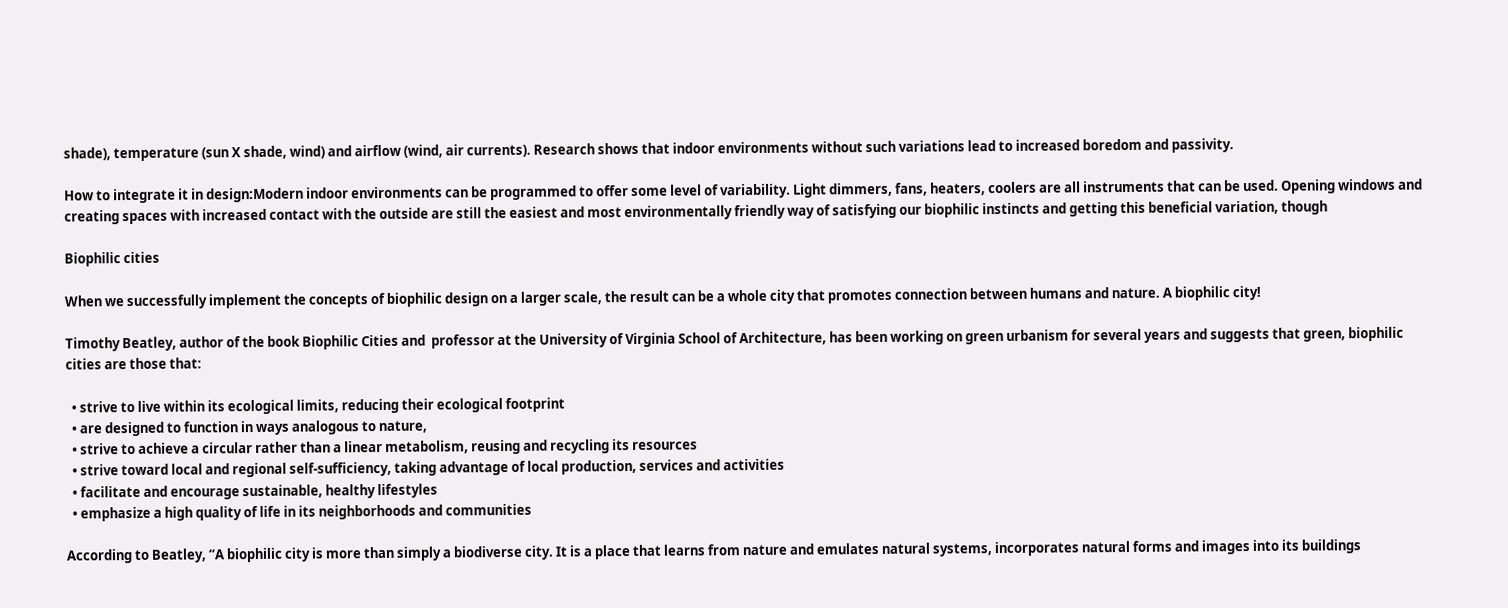shade), temperature (sun X shade, wind) and airflow (wind, air currents). Research shows that indoor environments without such variations lead to increased boredom and passivity.

How to integrate it in design:Modern indoor environments can be programmed to offer some level of variability. Light dimmers, fans, heaters, coolers are all instruments that can be used. Opening windows and creating spaces with increased contact with the outside are still the easiest and most environmentally friendly way of satisfying our biophilic instincts and getting this beneficial variation, though

Biophilic cities

When we successfully implement the concepts of biophilic design on a larger scale, the result can be a whole city that promotes connection between humans and nature. A biophilic city!

Timothy Beatley, author of the book Biophilic Cities and  professor at the University of Virginia School of Architecture, has been working on green urbanism for several years and suggests that green, biophilic cities are those that:

  • strive to live within its ecological limits, reducing their ecological footprint
  • are designed to function in ways analogous to nature,
  • strive to achieve a circular rather than a linear metabolism, reusing and recycling its resources
  • strive toward local and regional self-sufficiency, taking advantage of local production, services and activities
  • facilitate and encourage sustainable, healthy lifestyles
  • emphasize a high quality of life in its neighborhoods and communities

According to Beatley, “A biophilic city is more than simply a biodiverse city. It is a place that learns from nature and emulates natural systems, incorporates natural forms and images into its buildings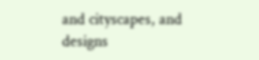and cityscapes, and designs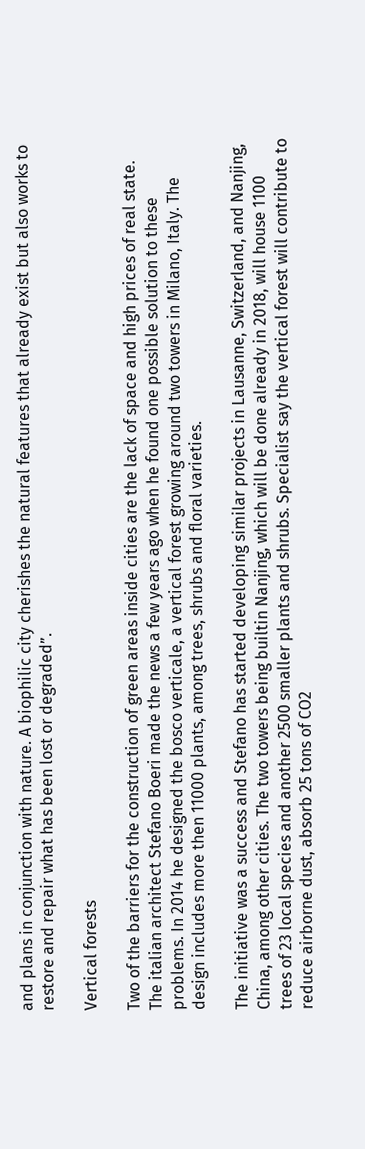and plans in conjunction with nature. A biophilic city cherishes the natural features that already exist but also works to restore and repair what has been lost or degraded”.

Vertical forests

Two of the barriers for the construction of green areas inside cities are the lack of space and high prices of real state. The italian architect Stefano Boeri made the news a few years ago when he found one possible solution to these problems. In 2014 he designed the bosco verticale, a vertical forest growing around two towers in Milano, Italy. The design includes more then 11000 plants, among trees, shrubs and floral varieties.

The initiative was a success and Stefano has started developing similar projects in Lausanne, Switzerland, and Nanjing, China, among other cities. The two towers being builtin Nanjing, which will be done already in 2018, will house 1100 trees of 23 local species and another 2500 smaller plants and shrubs. Specialist say the vertical forest will contribute to reduce airborne dust, absorb 25 tons of CO2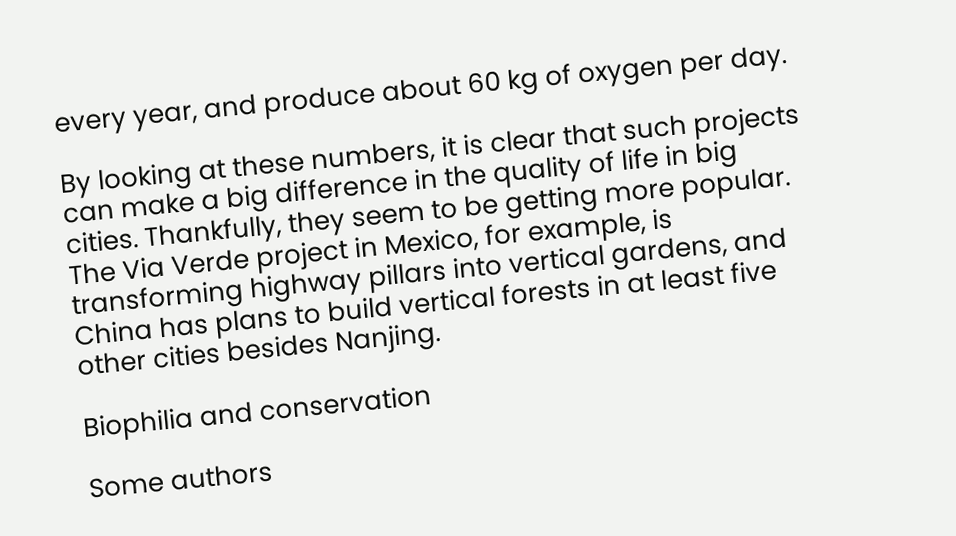every year, and produce about 60 kg of oxygen per day.

By looking at these numbers, it is clear that such projects can make a big difference in the quality of life in big cities. Thankfully, they seem to be getting more popular. The Via Verde project in Mexico, for example, is transforming highway pillars into vertical gardens, and China has plans to build vertical forests in at least five other cities besides Nanjing.

Biophilia and conservation

Some authors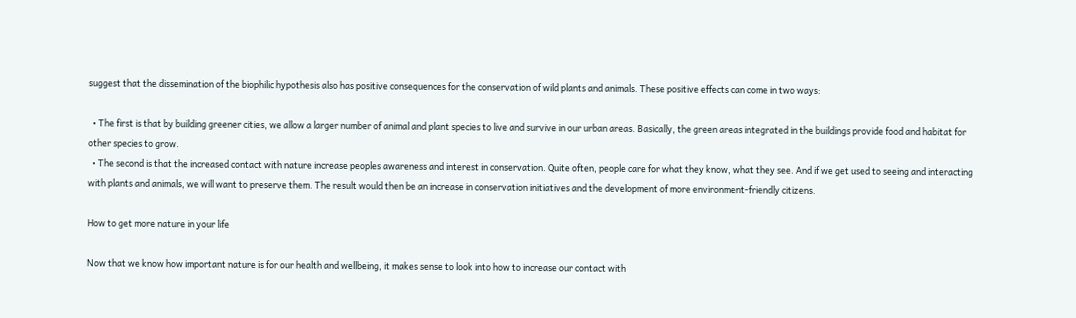suggest that the dissemination of the biophilic hypothesis also has positive consequences for the conservation of wild plants and animals. These positive effects can come in two ways:

  • The first is that by building greener cities, we allow a larger number of animal and plant species to live and survive in our urban areas. Basically, the green areas integrated in the buildings provide food and habitat for other species to grow.
  • The second is that the increased contact with nature increase peoples awareness and interest in conservation. Quite often, people care for what they know, what they see. And if we get used to seeing and interacting with plants and animals, we will want to preserve them. The result would then be an increase in conservation initiatives and the development of more environment-friendly citizens.

How to get more nature in your life

Now that we know how important nature is for our health and wellbeing, it makes sense to look into how to increase our contact with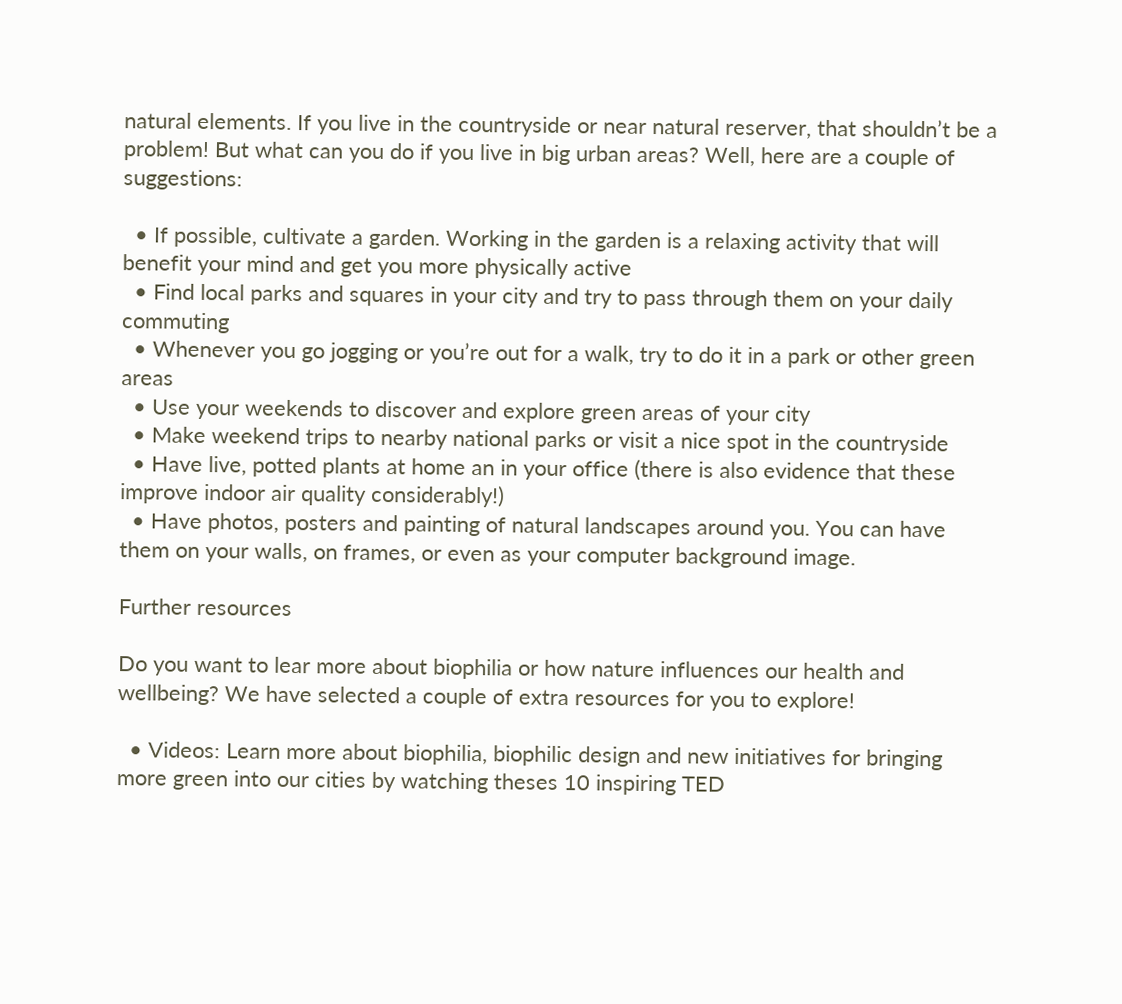natural elements. If you live in the countryside or near natural reserver, that shouldn’t be a problem! But what can you do if you live in big urban areas? Well, here are a couple of suggestions:

  • If possible, cultivate a garden. Working in the garden is a relaxing activity that will benefit your mind and get you more physically active
  • Find local parks and squares in your city and try to pass through them on your daily commuting
  • Whenever you go jogging or you’re out for a walk, try to do it in a park or other green areas
  • Use your weekends to discover and explore green areas of your city
  • Make weekend trips to nearby national parks or visit a nice spot in the countryside
  • Have live, potted plants at home an in your office (there is also evidence that these improve indoor air quality considerably!)
  • Have photos, posters and painting of natural landscapes around you. You can have them on your walls, on frames, or even as your computer background image.

Further resources

Do you want to lear more about biophilia or how nature influences our health and wellbeing? We have selected a couple of extra resources for you to explore!

  • Videos: Learn more about biophilia, biophilic design and new initiatives for bringing more green into our cities by watching theses 10 inspiring TED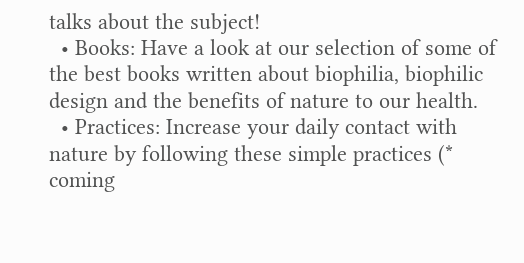talks about the subject!
  • Books: Have a look at our selection of some of the best books written about biophilia, biophilic design and the benefits of nature to our health.
  • Practices: Increase your daily contact with nature by following these simple practices (* coming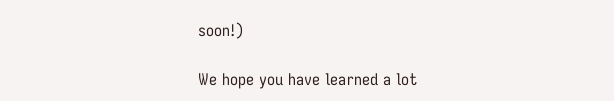soon!)

We hope you have learned a lot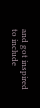and got inspired to include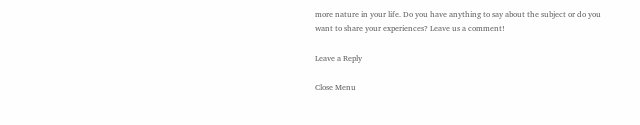more nature in your life. Do you have anything to say about the subject or do you want to share your experiences? Leave us a comment!

Leave a Reply

Close Menu